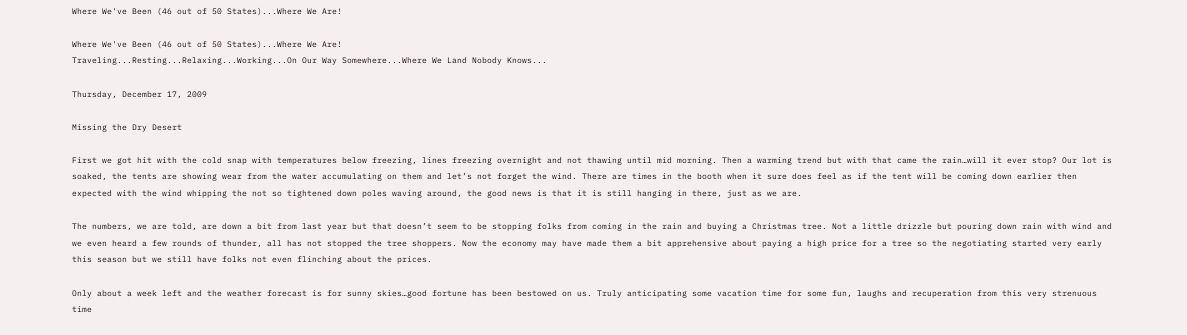Where We've Been (46 out of 50 States)...Where We Are!

Where We've Been (46 out of 50 States)...Where We Are!
Traveling...Resting...Relaxing...Working...On Our Way Somewhere...Where We Land Nobody Knows...

Thursday, December 17, 2009

Missing the Dry Desert

First we got hit with the cold snap with temperatures below freezing, lines freezing overnight and not thawing until mid morning. Then a warming trend but with that came the rain…will it ever stop? Our lot is soaked, the tents are showing wear from the water accumulating on them and let’s not forget the wind. There are times in the booth when it sure does feel as if the tent will be coming down earlier then expected with the wind whipping the not so tightened down poles waving around, the good news is that it is still hanging in there, just as we are.

The numbers, we are told, are down a bit from last year but that doesn’t seem to be stopping folks from coming in the rain and buying a Christmas tree. Not a little drizzle but pouring down rain with wind and we even heard a few rounds of thunder, all has not stopped the tree shoppers. Now the economy may have made them a bit apprehensive about paying a high price for a tree so the negotiating started very early this season but we still have folks not even flinching about the prices.

Only about a week left and the weather forecast is for sunny skies…good fortune has been bestowed on us. Truly anticipating some vacation time for some fun, laughs and recuperation from this very strenuous time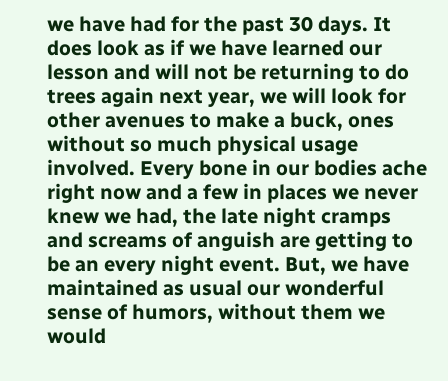we have had for the past 30 days. It does look as if we have learned our lesson and will not be returning to do trees again next year, we will look for other avenues to make a buck, ones without so much physical usage involved. Every bone in our bodies ache right now and a few in places we never knew we had, the late night cramps and screams of anguish are getting to be an every night event. But, we have maintained as usual our wonderful sense of humors, without them we would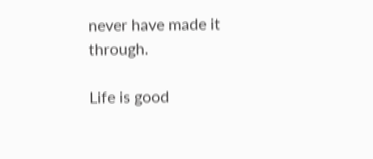never have made it through.

Life is good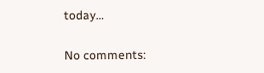today…

No comments: